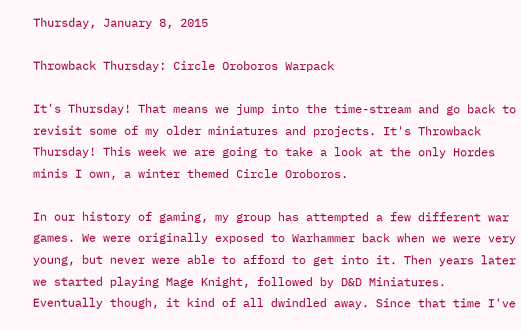Thursday, January 8, 2015

Throwback Thursday: Circle Oroboros Warpack

It's Thursday! That means we jump into the time-stream and go back to revisit some of my older miniatures and projects. It's Throwback Thursday! This week we are going to take a look at the only Hordes minis I own, a winter themed Circle Oroboros.

In our history of gaming, my group has attempted a few different war games. We were originally exposed to Warhammer back when we were very young, but never were able to afford to get into it. Then years later we started playing Mage Knight, followed by D&D Miniatures.  Eventually though, it kind of all dwindled away. Since that time I've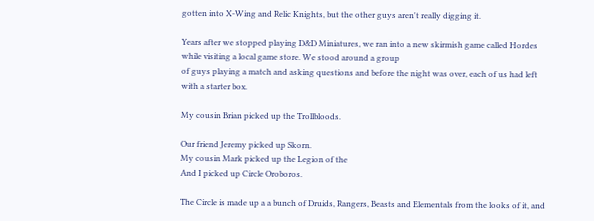gotten into X-Wing and Relic Knights, but the other guys aren't really digging it.

Years after we stopped playing D&D Miniatures, we ran into a new skirmish game called Hordes while visiting a local game store. We stood around a group
of guys playing a match and asking questions and before the night was over, each of us had left with a starter box.

My cousin Brian picked up the Trollbloods.

Our friend Jeremy picked up Skorn.
My cousin Mark picked up the Legion of the
And I picked up Circle Oroboros.

The Circle is made up a a bunch of Druids, Rangers, Beasts and Elementals from the looks of it, and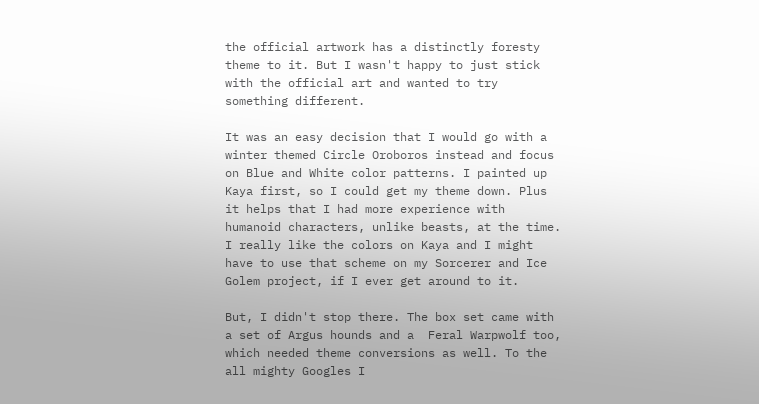the official artwork has a distinctly foresty theme to it. But I wasn't happy to just stick with the official art and wanted to try something different.

It was an easy decision that I would go with a winter themed Circle Oroboros instead and focus on Blue and White color patterns. I painted up Kaya first, so I could get my theme down. Plus it helps that I had more experience with humanoid characters, unlike beasts, at the time. I really like the colors on Kaya and I might have to use that scheme on my Sorcerer and Ice Golem project, if I ever get around to it.

But, I didn't stop there. The box set came with a set of Argus hounds and a  Feral Warpwolf too, which needed theme conversions as well. To the all mighty Googles I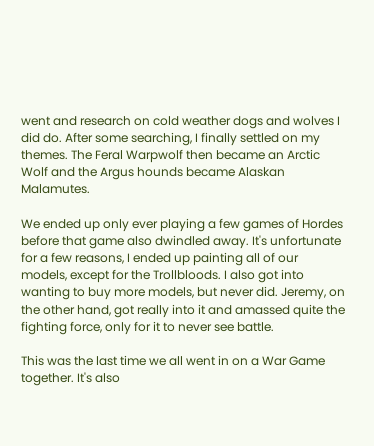went and research on cold weather dogs and wolves I did do. After some searching, I finally settled on my themes. The Feral Warpwolf then became an Arctic Wolf and the Argus hounds became Alaskan Malamutes.

We ended up only ever playing a few games of Hordes before that game also dwindled away. It's unfortunate for a few reasons, I ended up painting all of our models, except for the Trollbloods. I also got into wanting to buy more models, but never did. Jeremy, on the other hand, got really into it and amassed quite the fighting force, only for it to never see battle.

This was the last time we all went in on a War Game together. It's also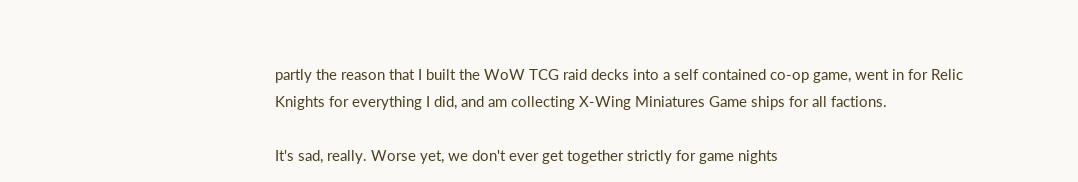partly the reason that I built the WoW TCG raid decks into a self contained co-op game, went in for Relic Knights for everything I did, and am collecting X-Wing Miniatures Game ships for all factions.

It's sad, really. Worse yet, we don't ever get together strictly for game nights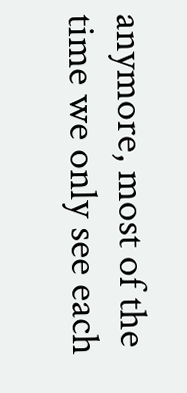anymore, most of the time we only see each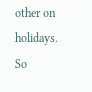other on holidays. So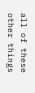all of these other things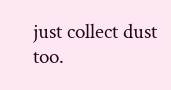just collect dust too.